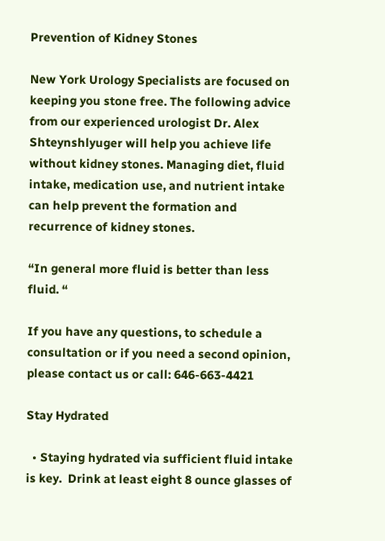Prevention of Kidney Stones

New York Urology Specialists are focused on keeping you stone free. The following advice from our experienced urologist Dr. Alex Shteynshlyuger will help you achieve life without kidney stones. Managing diet, fluid intake, medication use, and nutrient intake can help prevent the formation and recurrence of kidney stones.

“In general more fluid is better than less fluid. “

If you have any questions, to schedule a consultation or if you need a second opinion, please contact us or call: 646-663-4421

Stay Hydrated

  • Staying hydrated via sufficient fluid intake is key.  Drink at least eight 8 ounce glasses of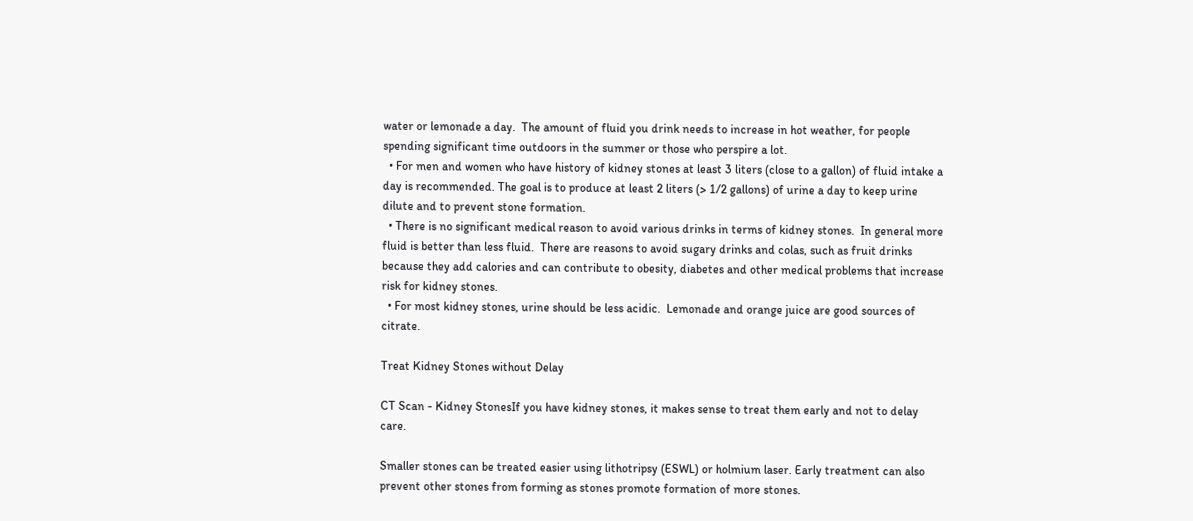water or lemonade a day.  The amount of fluid you drink needs to increase in hot weather, for people spending significant time outdoors in the summer or those who perspire a lot.
  • For men and women who have history of kidney stones at least 3 liters (close to a gallon) of fluid intake a day is recommended. The goal is to produce at least 2 liters (> 1/2 gallons) of urine a day to keep urine dilute and to prevent stone formation.
  • There is no significant medical reason to avoid various drinks in terms of kidney stones.  In general more fluid is better than less fluid.  There are reasons to avoid sugary drinks and colas, such as fruit drinks because they add calories and can contribute to obesity, diabetes and other medical problems that increase risk for kidney stones.
  • For most kidney stones, urine should be less acidic.  Lemonade and orange juice are good sources of citrate.

Treat Kidney Stones without Delay

CT Scan - Kidney StonesIf you have kidney stones, it makes sense to treat them early and not to delay care.

Smaller stones can be treated easier using lithotripsy (ESWL) or holmium laser. Early treatment can also prevent other stones from forming as stones promote formation of more stones.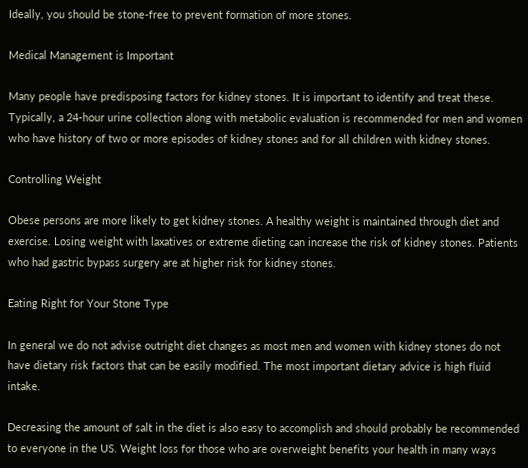Ideally, you should be stone-free to prevent formation of more stones.

Medical Management is Important

Many people have predisposing factors for kidney stones. It is important to identify and treat these. Typically, a 24-hour urine collection along with metabolic evaluation is recommended for men and women who have history of two or more episodes of kidney stones and for all children with kidney stones.

Controlling Weight

Obese persons are more likely to get kidney stones. A healthy weight is maintained through diet and exercise. Losing weight with laxatives or extreme dieting can increase the risk of kidney stones. Patients who had gastric bypass surgery are at higher risk for kidney stones.

Eating Right for Your Stone Type

In general we do not advise outright diet changes as most men and women with kidney stones do not have dietary risk factors that can be easily modified. The most important dietary advice is high fluid intake.

Decreasing the amount of salt in the diet is also easy to accomplish and should probably be recommended to everyone in the US. Weight loss for those who are overweight benefits your health in many ways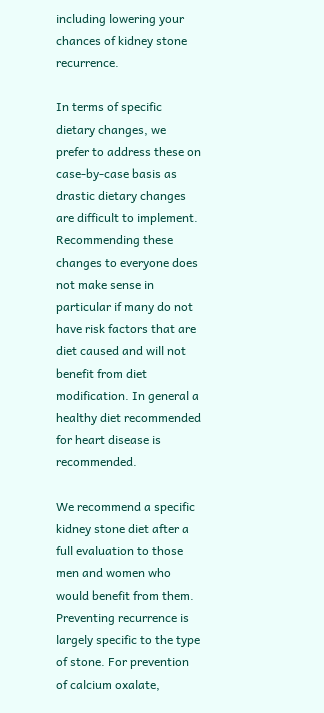including lowering your chances of kidney stone recurrence.

In terms of specific dietary changes, we prefer to address these on case-by-case basis as drastic dietary changes are difficult to implement.  Recommending these changes to everyone does not make sense in particular if many do not have risk factors that are diet caused and will not benefit from diet modification. In general a healthy diet recommended for heart disease is recommended.

We recommend a specific kidney stone diet after a full evaluation to those men and women who would benefit from them. Preventing recurrence is largely specific to the type of stone. For prevention of calcium oxalate,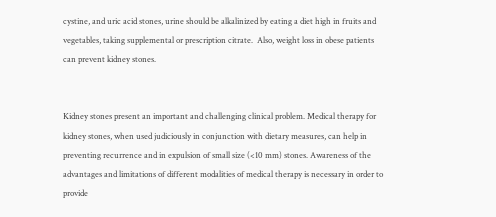cystine, and uric acid stones, urine should be alkalinized by eating a diet high in fruits and vegetables, taking supplemental or prescription citrate.  Also, weight loss in obese patients can prevent kidney stones.


Kidney stones present an important and challenging clinical problem. Medical therapy for kidney stones, when used judiciously in conjunction with dietary measures, can help in preventing recurrence and in expulsion of small size (<10 mm) stones. Awareness of the advantages and limitations of different modalities of medical therapy is necessary in order to provide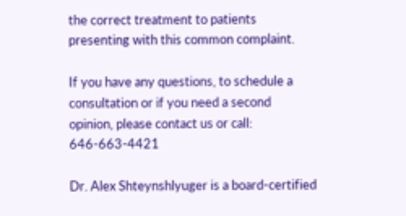the correct treatment to patients presenting with this common complaint.

If you have any questions, to schedule a consultation or if you need a second opinion, please contact us or call: 646-663-4421

Dr. Alex Shteynshlyuger is a board-certified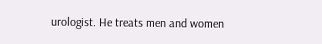urologist. He treats men and women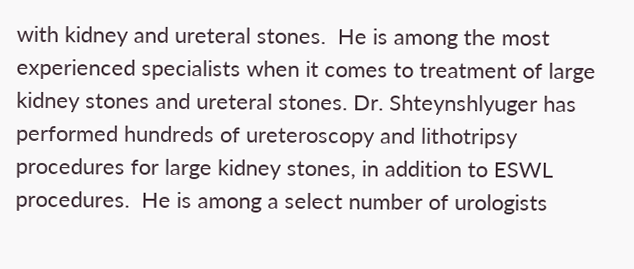with kidney and ureteral stones.  He is among the most experienced specialists when it comes to treatment of large kidney stones and ureteral stones. Dr. Shteynshlyuger has performed hundreds of ureteroscopy and lithotripsy procedures for large kidney stones, in addition to ESWL procedures.  He is among a select number of urologists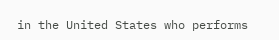in the United States who performs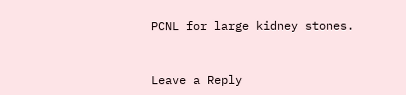PCNL for large kidney stones.


Leave a Reply